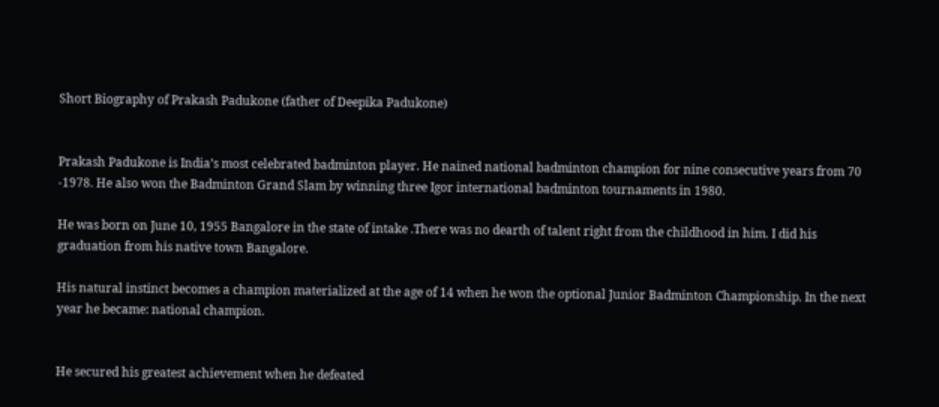Short Biography of Prakash Padukone (father of Deepika Padukone)


Prakash Padukone is India’s most celebrated badminton player. He nained national badminton champion for nine consecutive years from 70 -1978. He also won the Badminton Grand Slam by winning three Igor international badminton tournaments in 1980.

He was born on June 10, 1955 Bangalore in the state of intake .There was no dearth of talent right from the childhood in him. I did his graduation from his native town Bangalore.

His natural instinct becomes a champion materialized at the age of 14 when he won the optional Junior Badminton Championship. In the next year he became: national champion.


He secured his greatest achievement when he defeated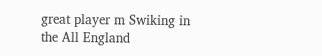great player m Swiking in the All England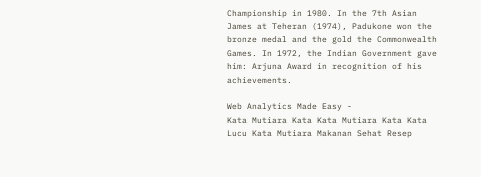Championship in 1980. In the 7th Asian James at Teheran (1974), Padukone won the bronze medal and the gold the Commonwealth Games. In 1972, the Indian Government gave him: Arjuna Award in recognition of his achievements.

Web Analytics Made Easy -
Kata Mutiara Kata Kata Mutiara Kata Kata Lucu Kata Mutiara Makanan Sehat Resep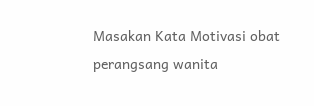Masakan Kata Motivasi obat perangsang wanita